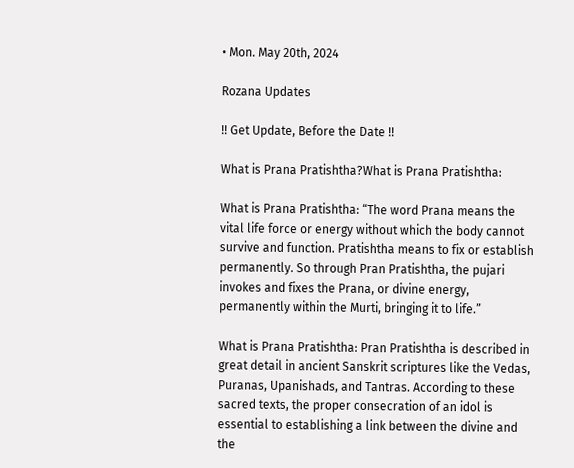• Mon. May 20th, 2024

Rozana Updates

!! Get Update, Before the Date !!

What is Prana Pratishtha?What is Prana Pratishtha:

What is Prana Pratishtha: “The word Prana means the vital life force or energy without which the body cannot survive and function. Pratishtha means to fix or establish permanently. So through Pran Pratishtha, the pujari invokes and fixes the Prana, or divine energy, permanently within the Murti, bringing it to life.”

What is Prana Pratishtha: Pran Pratishtha is described in great detail in ancient Sanskrit scriptures like the Vedas, Puranas, Upanishads, and Tantras. According to these sacred texts, the proper consecration of an idol is essential to establishing a link between the divine and the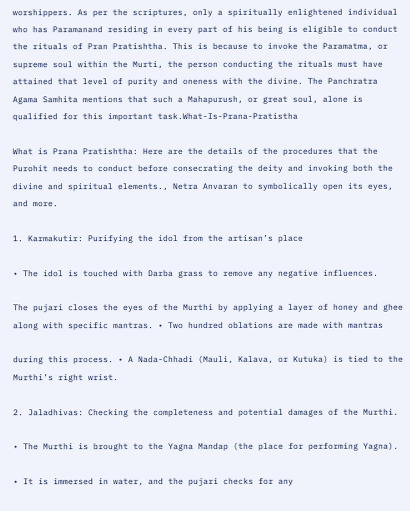worshippers. As per the scriptures, only a spiritually enlightened individual who has Paramanand residing in every part of his being is eligible to conduct the rituals of Pran Pratishtha. This is because to invoke the Paramatma, or supreme soul within the Murti, the person conducting the rituals must have attained that level of purity and oneness with the divine. The Panchratra Agama Samhita mentions that such a Mahapurush, or great soul, alone is qualified for this important task.What-Is-Prana-Pratistha

What is Prana Pratishtha: Here are the details of the procedures that the Purohit needs to conduct before consecrating the deity and invoking both the divine and spiritual elements., Netra Anvaran to symbolically open its eyes, and more.

1. Karmakutir: Purifying the idol from the artisan’s place

• The idol is touched with Darba grass to remove any negative influences.

The pujari closes the eyes of the Murthi by applying a layer of honey and ghee along with specific mantras. • Two hundred oblations are made with mantras

during this process. • A Nada-Chhadi (Mauli, Kalava, or Kutuka) is tied to the Murthi’s right wrist.

2. Jaladhivas: Checking the completeness and potential damages of the Murthi.

• The Murthi is brought to the Yagna Mandap (the place for performing Yagna).

• It is immersed in water, and the pujari checks for any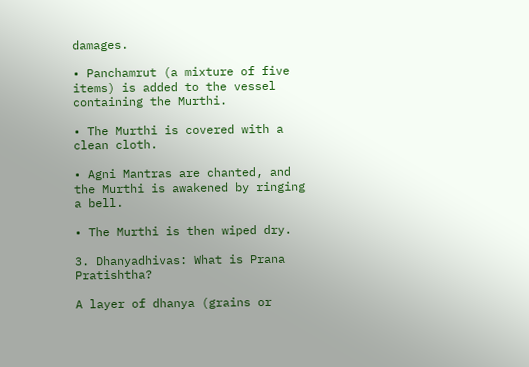damages.

• Panchamrut (a mixture of five items) is added to the vessel containing the Murthi.

• The Murthi is covered with a clean cloth.

• Agni Mantras are chanted, and the Murthi is awakened by ringing a bell.

• The Murthi is then wiped dry.

3. Dhanyadhivas: What is Prana Pratishtha?

A layer of dhanya (grains or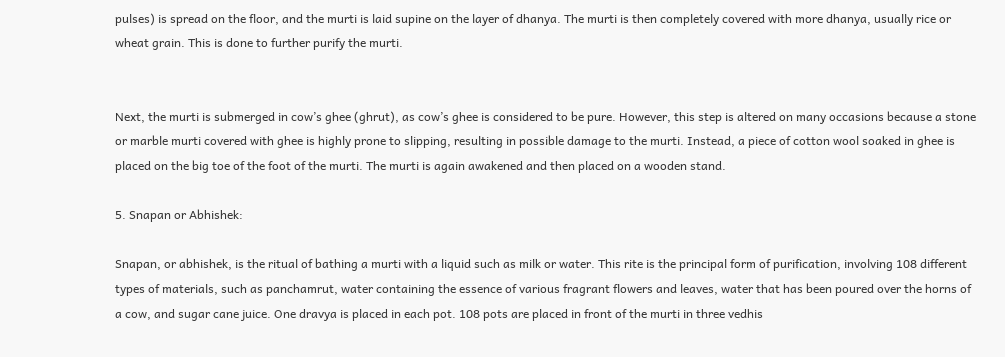pulses) is spread on the floor, and the murti is laid supine on the layer of dhanya. The murti is then completely covered with more dhanya, usually rice or wheat grain. This is done to further purify the murti.


Next, the murti is submerged in cow’s ghee (ghrut), as cow’s ghee is considered to be pure. However, this step is altered on many occasions because a stone or marble murti covered with ghee is highly prone to slipping, resulting in possible damage to the murti. Instead, a piece of cotton wool soaked in ghee is placed on the big toe of the foot of the murti. The murti is again awakened and then placed on a wooden stand.

5. Snapan or Abhishek:

Snapan, or abhishek, is the ritual of bathing a murti with a liquid such as milk or water. This rite is the principal form of purification, involving 108 different types of materials, such as panchamrut, water containing the essence of various fragrant flowers and leaves, water that has been poured over the horns of a cow, and sugar cane juice. One dravya is placed in each pot. 108 pots are placed in front of the murti in three vedhis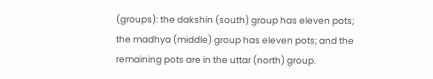(groups): the dakshin (south) group has eleven pots; the madhya (middle) group has eleven pots; and the remaining pots are in the uttar (north) group.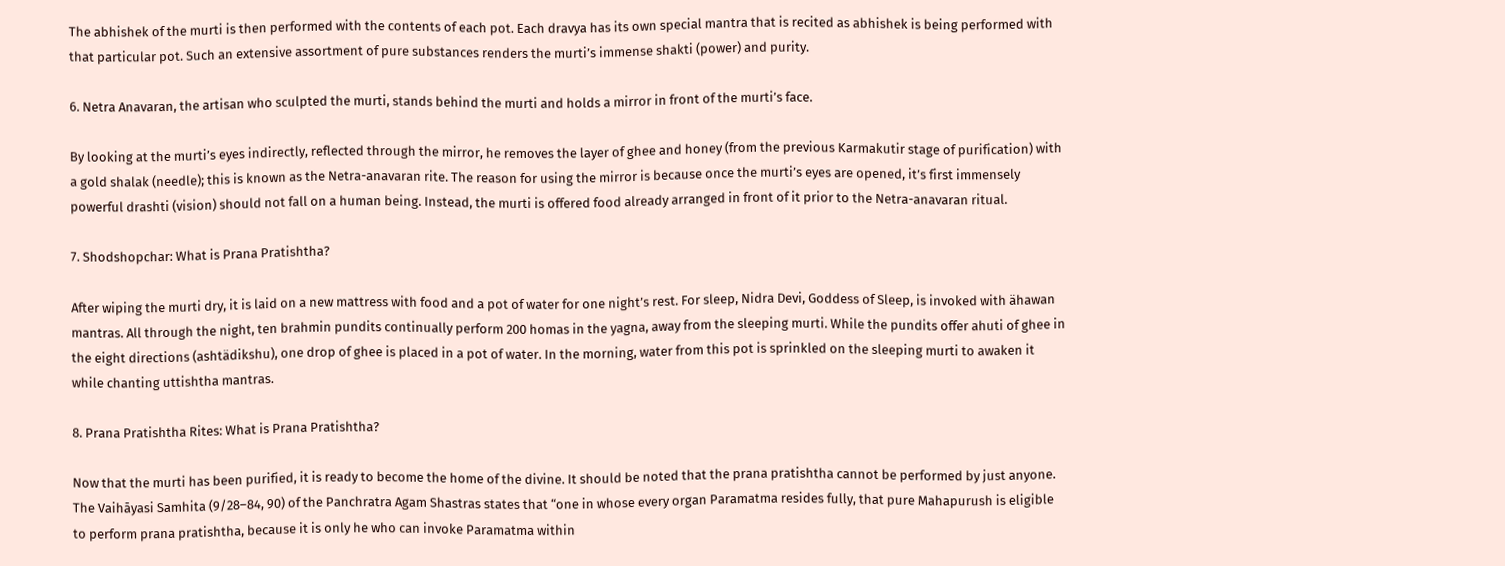The abhishek of the murti is then performed with the contents of each pot. Each dravya has its own special mantra that is recited as abhishek is being performed with that particular pot. Such an extensive assortment of pure substances renders the murti’s immense shakti (power) and purity.

6. Netra Anavaran, the artisan who sculpted the murti, stands behind the murti and holds a mirror in front of the murti’s face.

By looking at the murti’s eyes indirectly, reflected through the mirror, he removes the layer of ghee and honey (from the previous Karmakutir stage of purification) with a gold shalak (needle); this is known as the Netra-anavaran rite. The reason for using the mirror is because once the murti’s eyes are opened, it’s first immensely powerful drashti (vision) should not fall on a human being. Instead, the murti is offered food already arranged in front of it prior to the Netra-anavaran ritual.

7. Shodshopchar: What is Prana Pratishtha?

After wiping the murti dry, it is laid on a new mattress with food and a pot of water for one night’s rest. For sleep, Nidra Devi, Goddess of Sleep, is invoked with ähawan mantras. All through the night, ten brahmin pundits continually perform 200 homas in the yagna, away from the sleeping murti. While the pundits offer ahuti of ghee in the eight directions (ashtädikshu), one drop of ghee is placed in a pot of water. In the morning, water from this pot is sprinkled on the sleeping murti to awaken it while chanting uttishtha mantras.

8. Prana Pratishtha Rites: What is Prana Pratishtha?

Now that the murti has been purified, it is ready to become the home of the divine. It should be noted that the prana pratishtha cannot be performed by just anyone. The Vaihāyasi Samhita (9/28–84, 90) of the Panchratra Agam Shastras states that “one in whose every organ Paramatma resides fully, that pure Mahapurush is eligible to perform prana pratishtha, because it is only he who can invoke Paramatma within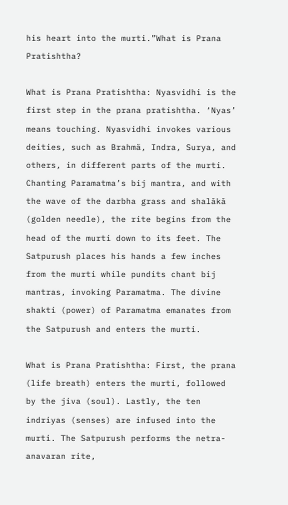his heart into the murti.”What is Prana Pratishtha?

What is Prana Pratishtha: Nyasvidhi is the first step in the prana pratishtha. ‘Nyas’ means touching. Nyasvidhi invokes various deities, such as Brahmä, Indra, Surya, and others, in different parts of the murti. Chanting Paramatma’s bij mantra, and with the wave of the darbha grass and shalākā (golden needle), the rite begins from the head of the murti down to its feet. The Satpurush places his hands a few inches from the murti while pundits chant bij mantras, invoking Paramatma. The divine shakti (power) of Paramatma emanates from the Satpurush and enters the murti.

What is Prana Pratishtha: First, the prana (life breath) enters the murti, followed by the jiva (soul). Lastly, the ten indriyas (senses) are infused into the murti. The Satpurush performs the netra-anavaran rite,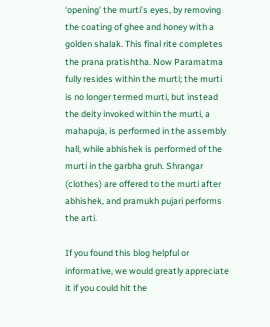‘opening’ the murti’s eyes, by removing the coating of ghee and honey with a golden shalak. This final rite completes the prana pratishtha. Now Paramatma fully resides within the murti; the murti is no longer termed murti, but instead the deity invoked within the murti, a mahapuja, is performed in the assembly hall, while abhishek is performed of the murti in the garbha gruh. Shrangar (clothes) are offered to the murti after abhishek, and pramukh pujari performs the arti.

If you found this blog helpful or informative, we would greatly appreciate it if you could hit the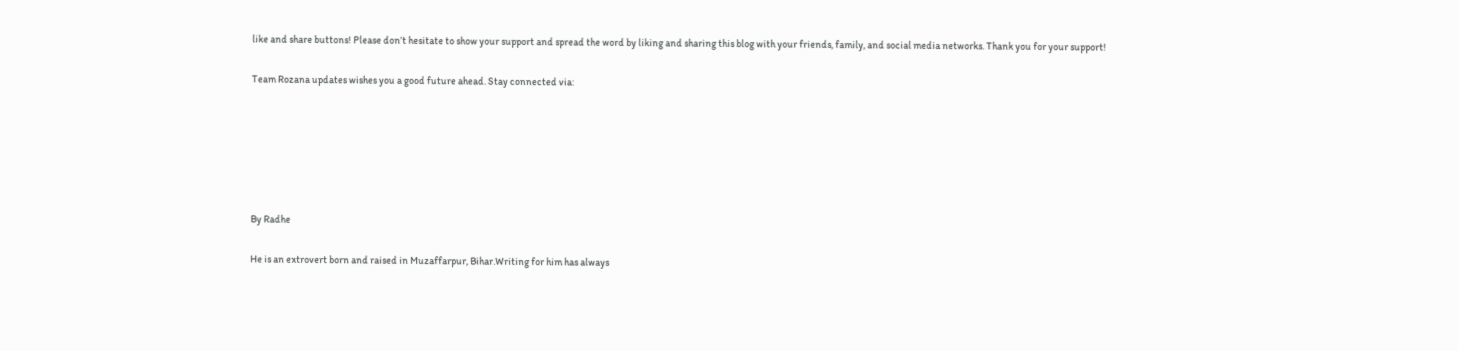like and share buttons! Please don’t hesitate to show your support and spread the word by liking and sharing this blog with your friends, family, and social media networks. Thank you for your support!

Team Rozana updates wishes you a good future ahead. Stay connected via:






By Radhe

He is an extrovert born and raised in Muzaffarpur, Bihar.Writing for him has always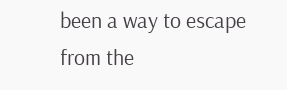been a way to escape from the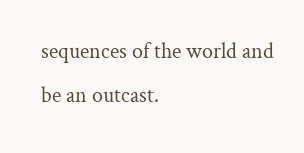sequences of the world and be an outcast.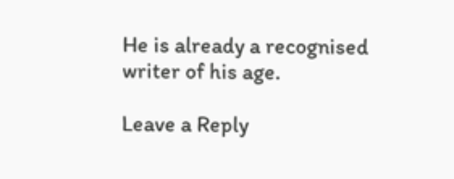He is already a recognised writer of his age.

Leave a Reply